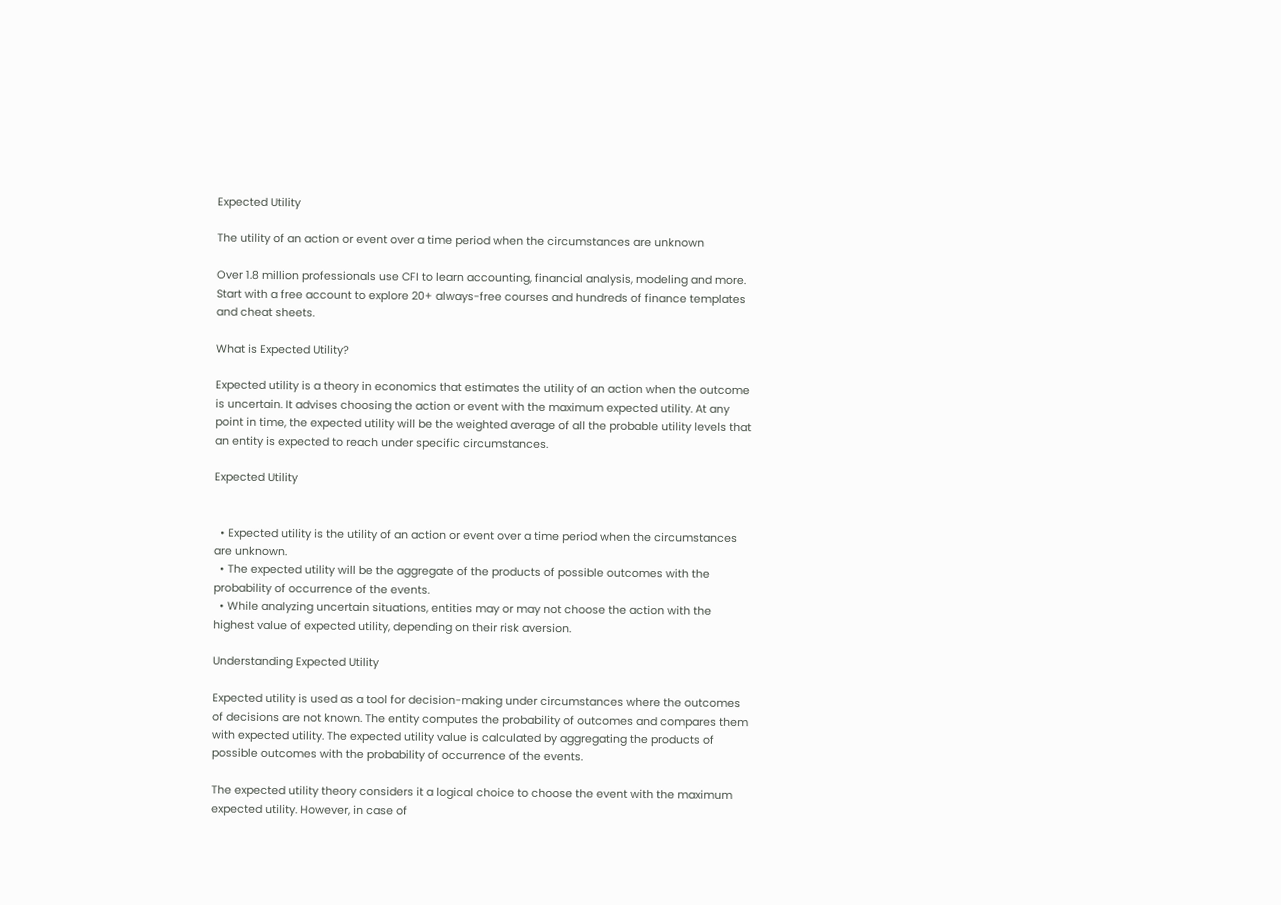Expected Utility

The utility of an action or event over a time period when the circumstances are unknown

Over 1.8 million professionals use CFI to learn accounting, financial analysis, modeling and more. Start with a free account to explore 20+ always-free courses and hundreds of finance templates and cheat sheets.

What is Expected Utility?

Expected utility is a theory in economics that estimates the utility of an action when the outcome is uncertain. It advises choosing the action or event with the maximum expected utility. At any point in time, the expected utility will be the weighted average of all the probable utility levels that an entity is expected to reach under specific circumstances.

Expected Utility


  • Expected utility is the utility of an action or event over a time period when the circumstances are unknown.
  • The expected utility will be the aggregate of the products of possible outcomes with the probability of occurrence of the events.
  • While analyzing uncertain situations, entities may or may not choose the action with the highest value of expected utility, depending on their risk aversion.

Understanding Expected Utility

Expected utility is used as a tool for decision-making under circumstances where the outcomes of decisions are not known. The entity computes the probability of outcomes and compares them with expected utility. The expected utility value is calculated by aggregating the products of possible outcomes with the probability of occurrence of the events.

The expected utility theory considers it a logical choice to choose the event with the maximum expected utility. However, in case of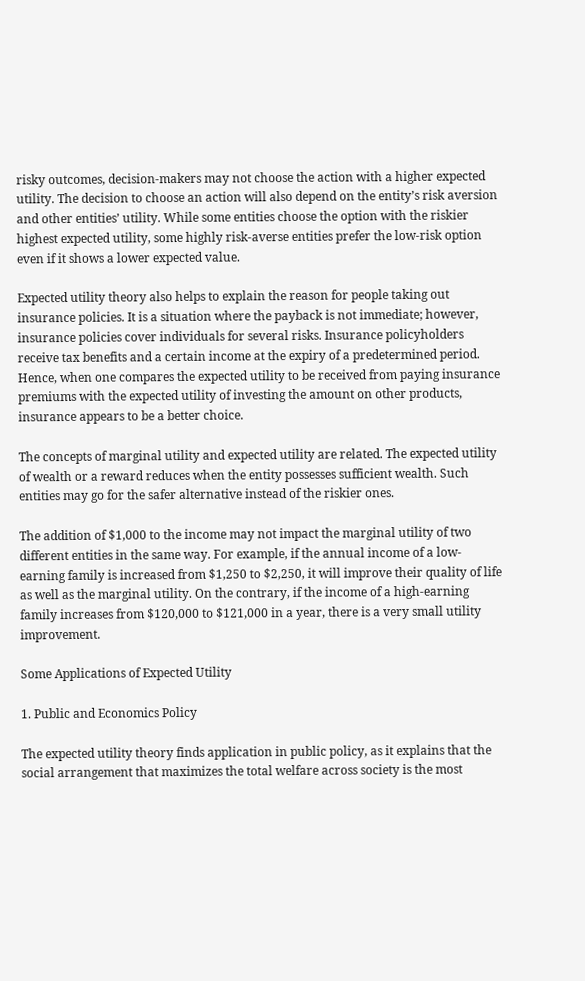risky outcomes, decision-makers may not choose the action with a higher expected utility. The decision to choose an action will also depend on the entity’s risk aversion and other entities’ utility. While some entities choose the option with the riskier highest expected utility, some highly risk-averse entities prefer the low-risk option even if it shows a lower expected value.

Expected utility theory also helps to explain the reason for people taking out insurance policies. It is a situation where the payback is not immediate; however, insurance policies cover individuals for several risks. Insurance policyholders receive tax benefits and a certain income at the expiry of a predetermined period. Hence, when one compares the expected utility to be received from paying insurance premiums with the expected utility of investing the amount on other products, insurance appears to be a better choice.

The concepts of marginal utility and expected utility are related. The expected utility of wealth or a reward reduces when the entity possesses sufficient wealth. Such entities may go for the safer alternative instead of the riskier ones.

The addition of $1,000 to the income may not impact the marginal utility of two different entities in the same way. For example, if the annual income of a low-earning family is increased from $1,250 to $2,250, it will improve their quality of life as well as the marginal utility. On the contrary, if the income of a high-earning family increases from $120,000 to $121,000 in a year, there is a very small utility improvement.

Some Applications of Expected Utility

1. Public and Economics Policy

The expected utility theory finds application in public policy, as it explains that the social arrangement that maximizes the total welfare across society is the most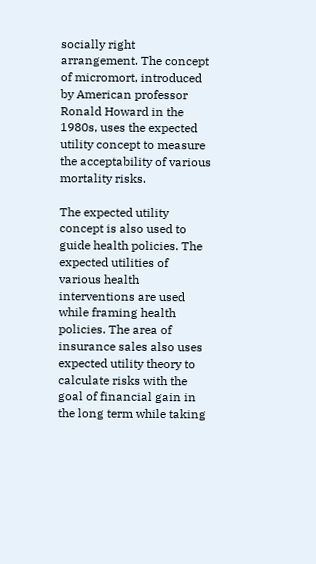socially right arrangement. The concept of micromort, introduced by American professor Ronald Howard in the 1980s, uses the expected utility concept to measure the acceptability of various mortality risks.

The expected utility concept is also used to guide health policies. The expected utilities of various health interventions are used while framing health policies. The area of insurance sales also uses expected utility theory to calculate risks with the goal of financial gain in the long term while taking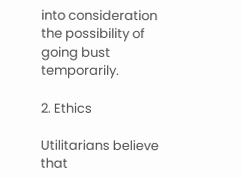into consideration the possibility of going bust temporarily.

2. Ethics

Utilitarians believe that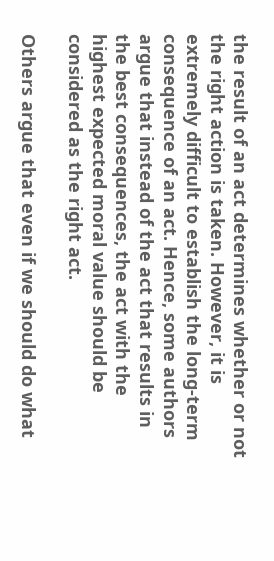the result of an act determines whether or not the right action is taken. However, it is extremely difficult to establish the long-term consequence of an act. Hence, some authors argue that instead of the act that results in the best consequences, the act with the highest expected moral value should be considered as the right act.

Others argue that even if we should do what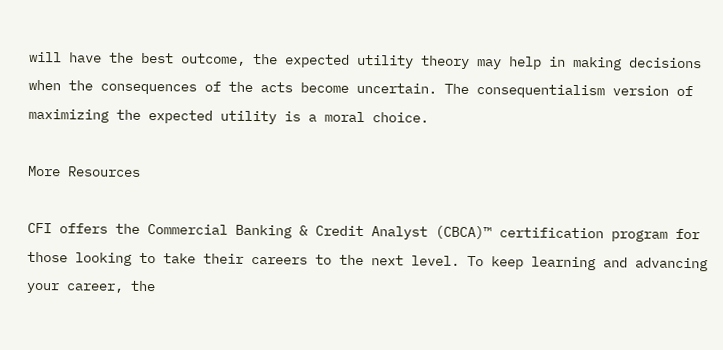will have the best outcome, the expected utility theory may help in making decisions when the consequences of the acts become uncertain. The consequentialism version of maximizing the expected utility is a moral choice.

More Resources

CFI offers the Commercial Banking & Credit Analyst (CBCA)™ certification program for those looking to take their careers to the next level. To keep learning and advancing your career, the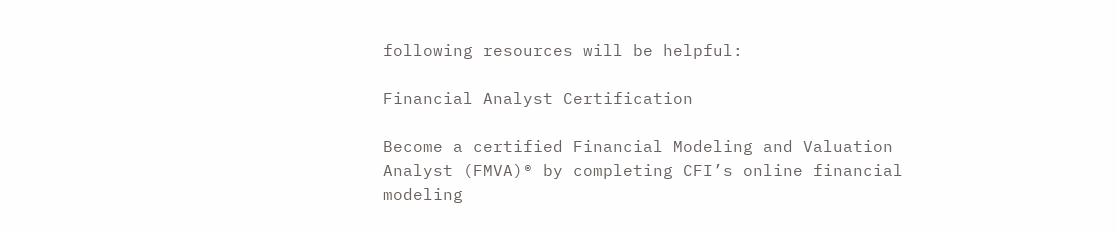following resources will be helpful:

Financial Analyst Certification

Become a certified Financial Modeling and Valuation Analyst (FMVA)® by completing CFI’s online financial modeling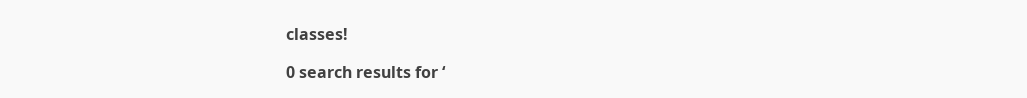classes!

0 search results for ‘